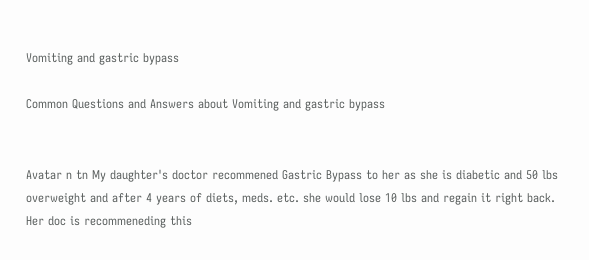Vomiting and gastric bypass

Common Questions and Answers about Vomiting and gastric bypass


Avatar n tn My daughter's doctor recommened Gastric Bypass to her as she is diabetic and 50 lbs overweight and after 4 years of diets, meds. etc. she would lose 10 lbs and regain it right back. Her doc is recommeneding this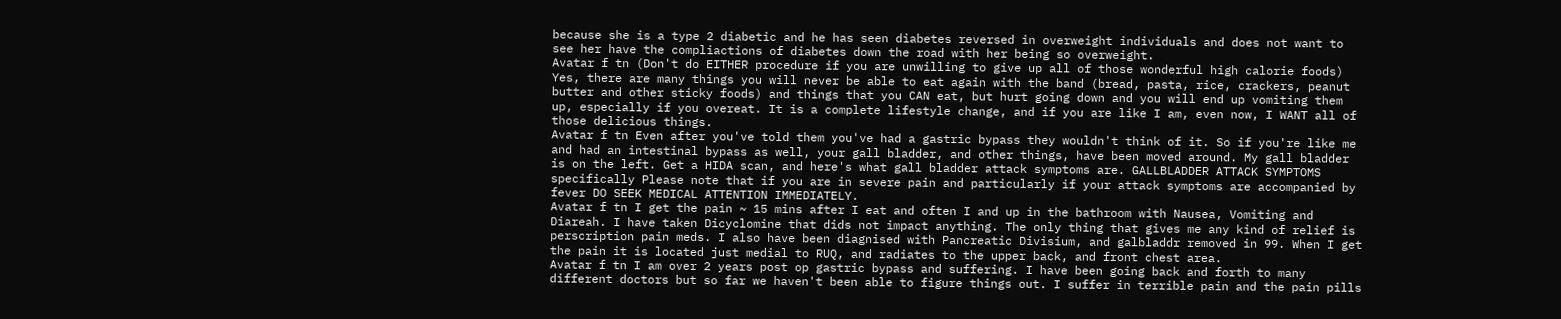because she is a type 2 diabetic and he has seen diabetes reversed in overweight individuals and does not want to see her have the compliactions of diabetes down the road with her being so overweight.
Avatar f tn (Don't do EITHER procedure if you are unwilling to give up all of those wonderful high calorie foods) Yes, there are many things you will never be able to eat again with the band (bread, pasta, rice, crackers, peanut butter and other sticky foods) and things that you CAN eat, but hurt going down and you will end up vomiting them up, especially if you overeat. It is a complete lifestyle change, and if you are like I am, even now, I WANT all of those delicious things.
Avatar f tn Even after you've told them you've had a gastric bypass they wouldn't think of it. So if you're like me and had an intestinal bypass as well, your gall bladder, and other things, have been moved around. My gall bladder is on the left. Get a HIDA scan, and here's what gall bladder attack symptoms are. GALLBLADDER ATTACK SYMPTOMS specifically Please note that if you are in severe pain and particularly if your attack symptoms are accompanied by fever DO SEEK MEDICAL ATTENTION IMMEDIATELY.
Avatar f tn I get the pain ~ 15 mins after I eat and often I and up in the bathroom with Nausea, Vomiting and Diareah. I have taken Dicyclomine that dids not impact anything. The only thing that gives me any kind of relief is perscription pain meds. I also have been diagnised with Pancreatic Divisium, and galbladdr removed in 99. When I get the pain it is located just medial to RUQ, and radiates to the upper back, and front chest area.
Avatar f tn I am over 2 years post op gastric bypass and suffering. I have been going back and forth to many different doctors but so far we haven't been able to figure things out. I suffer in terrible pain and the pain pills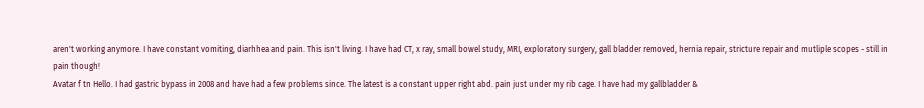aren't working anymore. I have constant vomiting, diarhhea and pain. This isn't living. I have had CT, x ray, small bowel study, MRI, exploratory surgery, gall bladder removed, hernia repair, stricture repair and mutliple scopes - still in pain though!
Avatar f tn Hello. I had gastric bypass in 2008 and have had a few problems since. The latest is a constant upper right abd. pain just under my rib cage. I have had my gallbladder &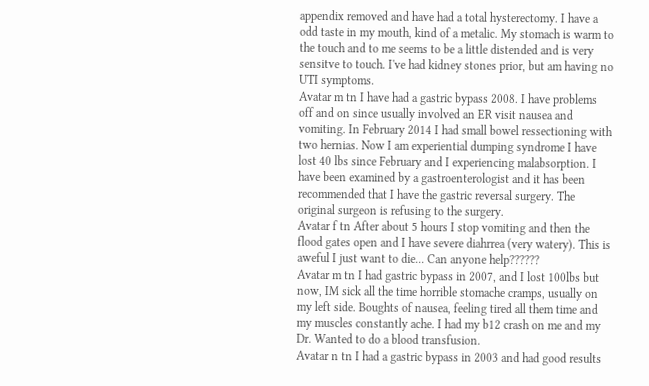appendix removed and have had a total hysterectomy. I have a odd taste in my mouth, kind of a metalic. My stomach is warm to the touch and to me seems to be a little distended and is very sensitve to touch. I've had kidney stones prior, but am having no UTI symptoms.
Avatar m tn I have had a gastric bypass 2008. I have problems off and on since usually involved an ER visit nausea and vomiting. In February 2014 I had small bowel ressectioning with two hernias. Now I am experiential dumping syndrome I have lost 40 lbs since February and I experiencing malabsorption. I have been examined by a gastroenterologist and it has been recommended that I have the gastric reversal surgery. The original surgeon is refusing to the surgery.
Avatar f tn After about 5 hours I stop vomiting and then the flood gates open and I have severe diahrrea (very watery). This is aweful I just want to die... Can anyone help??????
Avatar m tn I had gastric bypass in 2007, and I lost 100lbs but now, IM sick all the time horrible stomache cramps, usually on my left side. Boughts of nausea, feeling tired all them time and my muscles constantly ache. I had my b12 crash on me and my Dr. Wanted to do a blood transfusion.
Avatar n tn I had a gastric bypass in 2003 and had good results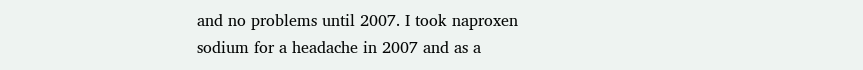and no problems until 2007. I took naproxen sodium for a headache in 2007 and as a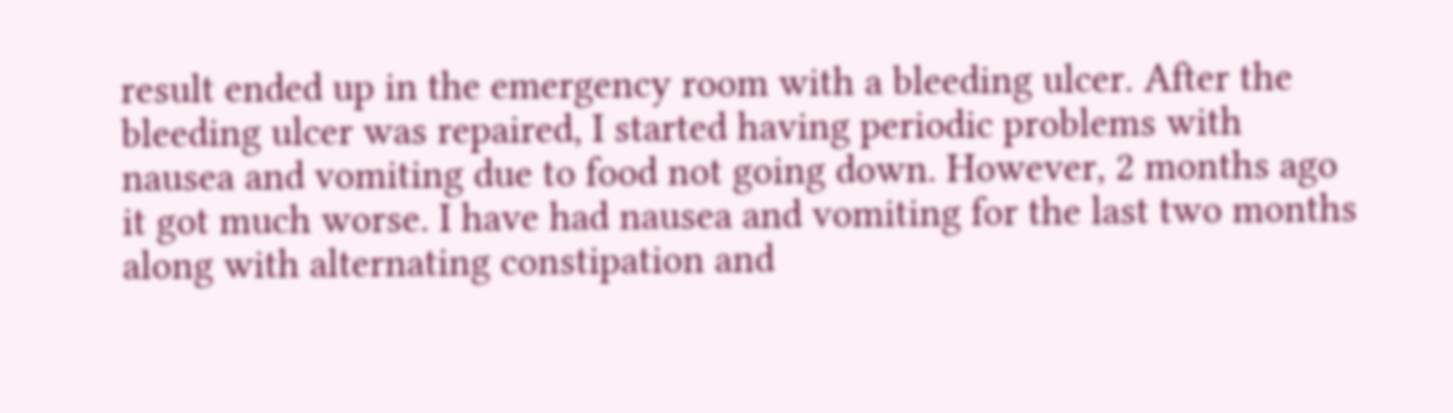result ended up in the emergency room with a bleeding ulcer. After the bleeding ulcer was repaired, I started having periodic problems with nausea and vomiting due to food not going down. However, 2 months ago it got much worse. I have had nausea and vomiting for the last two months along with alternating constipation and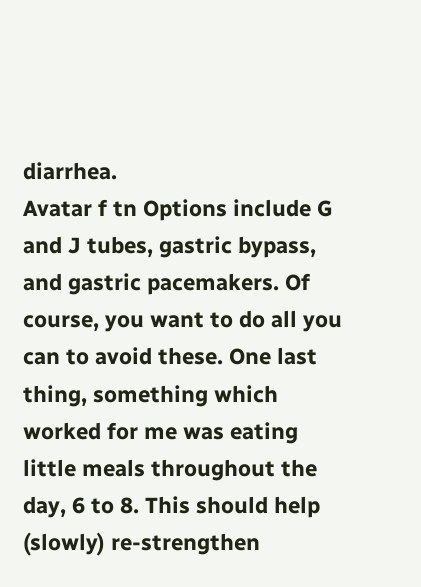diarrhea.
Avatar f tn Options include G and J tubes, gastric bypass, and gastric pacemakers. Of course, you want to do all you can to avoid these. One last thing, something which worked for me was eating little meals throughout the day, 6 to 8. This should help (slowly) re-strengthen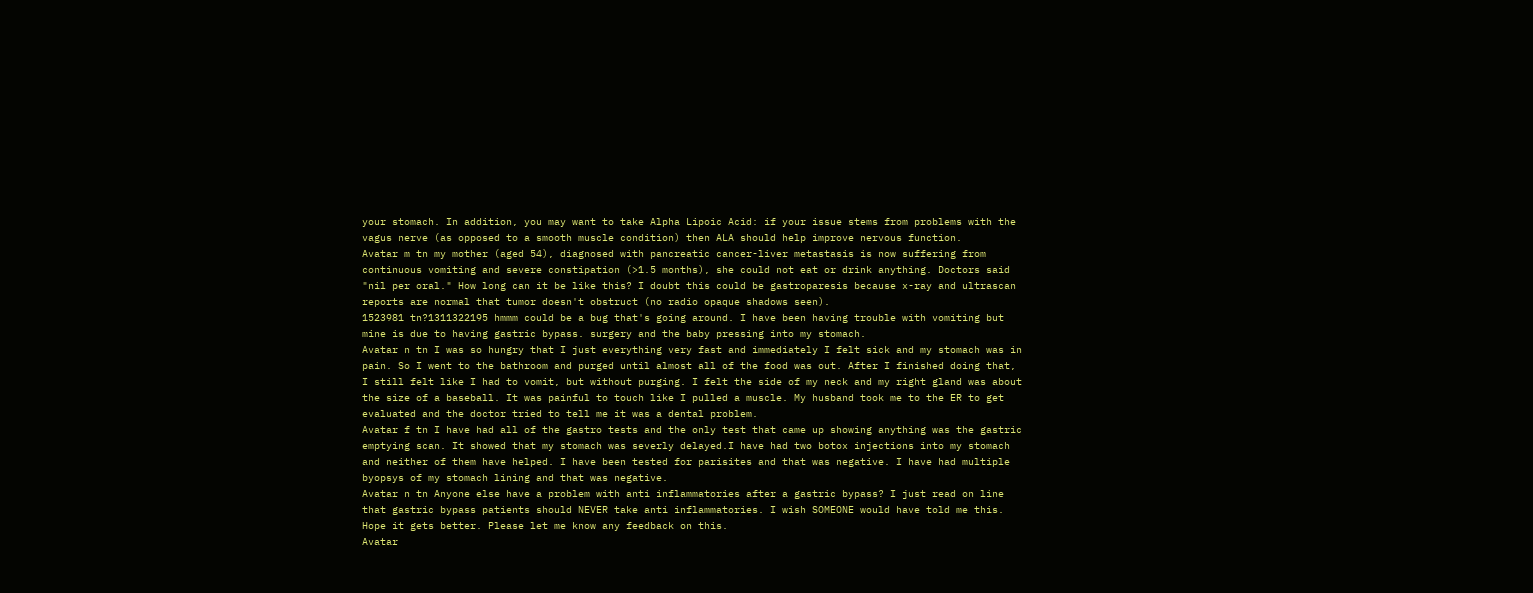your stomach. In addition, you may want to take Alpha Lipoic Acid: if your issue stems from problems with the vagus nerve (as opposed to a smooth muscle condition) then ALA should help improve nervous function.
Avatar m tn my mother (aged 54), diagnosed with pancreatic cancer-liver metastasis is now suffering from continuous vomiting and severe constipation (>1.5 months), she could not eat or drink anything. Doctors said "nil per oral." How long can it be like this? I doubt this could be gastroparesis because x-ray and ultrascan reports are normal that tumor doesn't obstruct (no radio opaque shadows seen).
1523981 tn?1311322195 hmmm could be a bug that's going around. I have been having trouble with vomiting but mine is due to having gastric bypass. surgery and the baby pressing into my stomach.
Avatar n tn I was so hungry that I just everything very fast and immediately I felt sick and my stomach was in pain. So I went to the bathroom and purged until almost all of the food was out. After I finished doing that, I still felt like I had to vomit, but without purging. I felt the side of my neck and my right gland was about the size of a baseball. It was painful to touch like I pulled a muscle. My husband took me to the ER to get evaluated and the doctor tried to tell me it was a dental problem.
Avatar f tn I have had all of the gastro tests and the only test that came up showing anything was the gastric emptying scan. It showed that my stomach was severly delayed.I have had two botox injections into my stomach and neither of them have helped. I have been tested for parisites and that was negative. I have had multiple byopsys of my stomach lining and that was negative.
Avatar n tn Anyone else have a problem with anti inflammatories after a gastric bypass? I just read on line that gastric bypass patients should NEVER take anti inflammatories. I wish SOMEONE would have told me this. Hope it gets better. Please let me know any feedback on this.
Avatar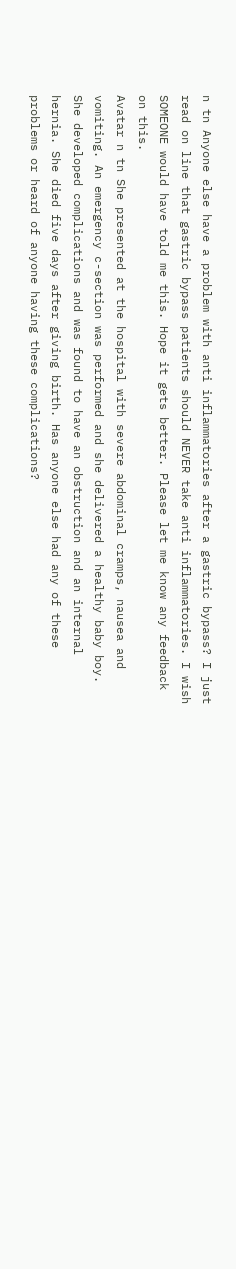n tn Anyone else have a problem with anti inflammatories after a gastric bypass? I just read on line that gastric bypass patients should NEVER take anti inflammatories. I wish SOMEONE would have told me this. Hope it gets better. Please let me know any feedback on this.
Avatar n tn She presented at the hospital with severe abdominal cramps, nausea and vomiting. An emergency c-section was performed and she delivered a healthy baby boy. She developed complications and was found to have an obstruction and an internal hernia. She died five days after giving birth. Has anyone else had any of these problems or heard of anyone having these complications?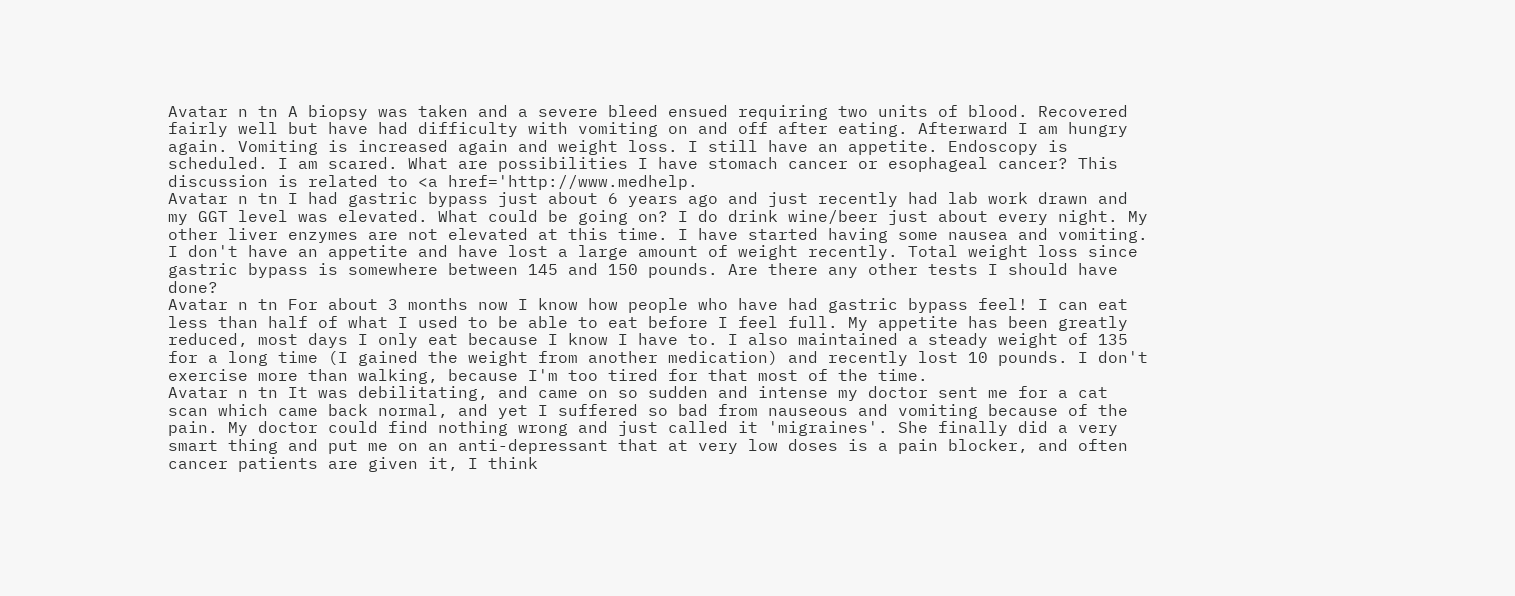Avatar n tn A biopsy was taken and a severe bleed ensued requiring two units of blood. Recovered fairly well but have had difficulty with vomiting on and off after eating. Afterward I am hungry again. Vomiting is increased again and weight loss. I still have an appetite. Endoscopy is scheduled. I am scared. What are possibilities I have stomach cancer or esophageal cancer? This discussion is related to <a href='http://www.medhelp.
Avatar n tn I had gastric bypass just about 6 years ago and just recently had lab work drawn and my GGT level was elevated. What could be going on? I do drink wine/beer just about every night. My other liver enzymes are not elevated at this time. I have started having some nausea and vomiting. I don't have an appetite and have lost a large amount of weight recently. Total weight loss since gastric bypass is somewhere between 145 and 150 pounds. Are there any other tests I should have done?
Avatar n tn For about 3 months now I know how people who have had gastric bypass feel! I can eat less than half of what I used to be able to eat before I feel full. My appetite has been greatly reduced, most days I only eat because I know I have to. I also maintained a steady weight of 135 for a long time (I gained the weight from another medication) and recently lost 10 pounds. I don't exercise more than walking, because I'm too tired for that most of the time.
Avatar n tn It was debilitating, and came on so sudden and intense my doctor sent me for a cat scan which came back normal, and yet I suffered so bad from nauseous and vomiting because of the pain. My doctor could find nothing wrong and just called it 'migraines'. She finally did a very smart thing and put me on an anti-depressant that at very low doses is a pain blocker, and often cancer patients are given it, I think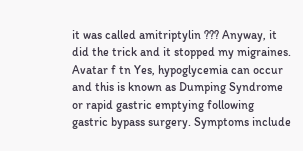it was called amitriptylin ??? Anyway, it did the trick and it stopped my migraines.
Avatar f tn Yes, hypoglycemia can occur and this is known as Dumping Syndrome or rapid gastric emptying following gastric bypass surgery. Symptoms include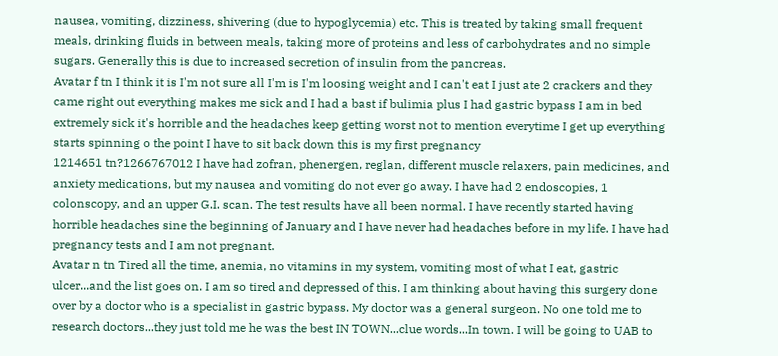nausea, vomiting, dizziness, shivering (due to hypoglycemia) etc. This is treated by taking small frequent meals, drinking fluids in between meals, taking more of proteins and less of carbohydrates and no simple sugars. Generally this is due to increased secretion of insulin from the pancreas.
Avatar f tn I think it is I'm not sure all I'm is I'm loosing weight and I can't eat I just ate 2 crackers and they came right out everything makes me sick and I had a bast if bulimia plus I had gastric bypass I am in bed extremely sick it's horrible and the headaches keep getting worst not to mention everytime I get up everything starts spinning o the point I have to sit back down this is my first pregnancy
1214651 tn?1266767012 I have had zofran, phenergen, reglan, different muscle relaxers, pain medicines, and anxiety medications, but my nausea and vomiting do not ever go away. I have had 2 endoscopies, 1 colonscopy, and an upper G.I. scan. The test results have all been normal. I have recently started having horrible headaches sine the beginning of January and I have never had headaches before in my life. I have had pregnancy tests and I am not pregnant.
Avatar n tn Tired all the time, anemia, no vitamins in my system, vomiting most of what I eat, gastric ulcer...and the list goes on. I am so tired and depressed of this. I am thinking about having this surgery done over by a doctor who is a specialist in gastric bypass. My doctor was a general surgeon. No one told me to research doctors...they just told me he was the best IN TOWN...clue words...In town. I will be going to UAB to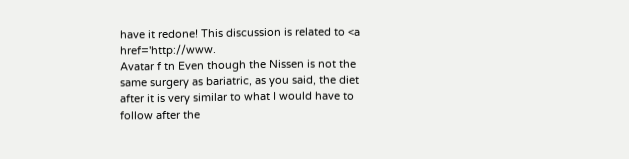have it redone! This discussion is related to <a href='http://www.
Avatar f tn Even though the Nissen is not the same surgery as bariatric, as you said, the diet after it is very similar to what I would have to follow after the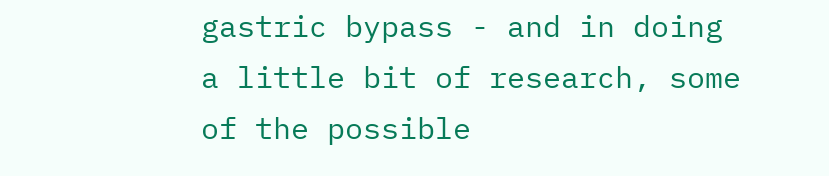gastric bypass - and in doing a little bit of research, some of the possible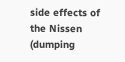side effects of the Nissen (dumping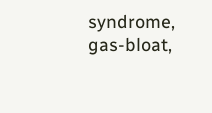syndrome, gas-bloat,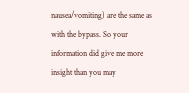nausea/vomiting) are the same as with the bypass. So your information did give me more insight than you may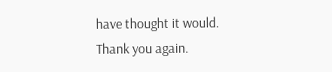have thought it would. Thank you again.